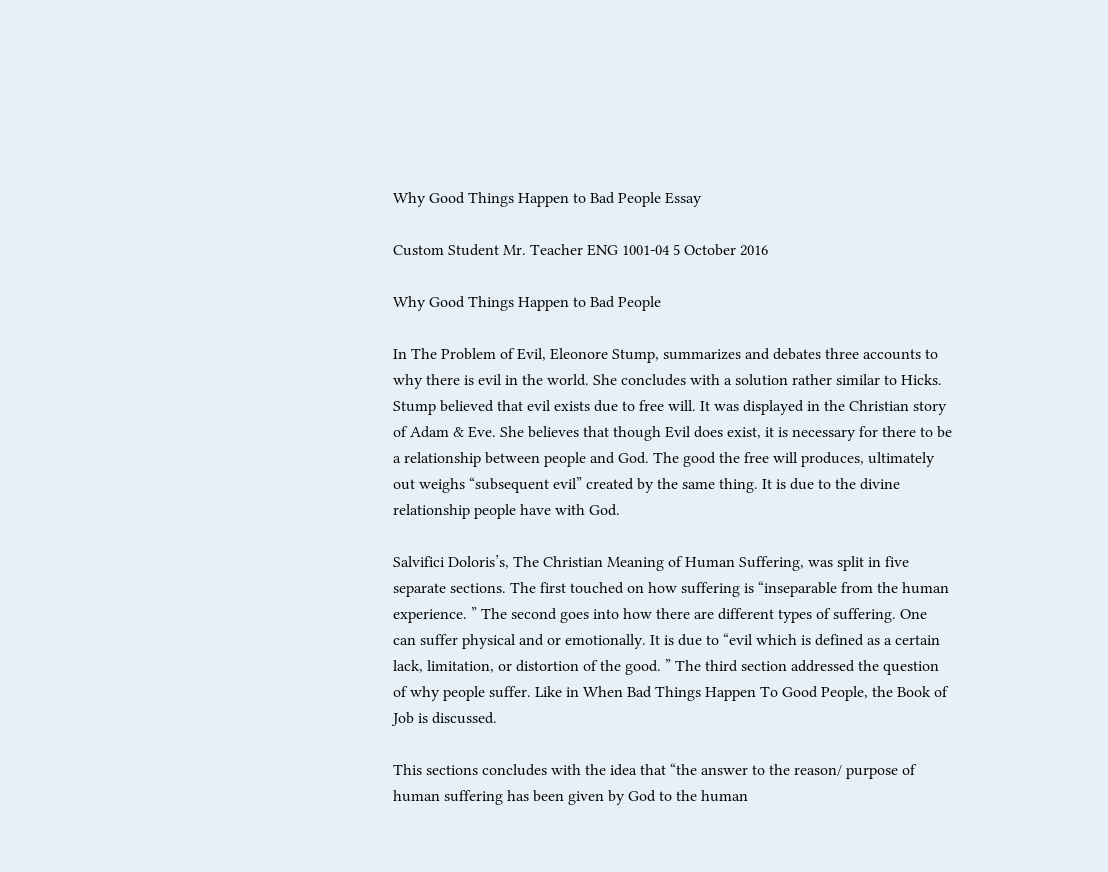Why Good Things Happen to Bad People Essay

Custom Student Mr. Teacher ENG 1001-04 5 October 2016

Why Good Things Happen to Bad People

In The Problem of Evil, Eleonore Stump, summarizes and debates three accounts to why there is evil in the world. She concludes with a solution rather similar to Hicks. Stump believed that evil exists due to free will. It was displayed in the Christian story of Adam & Eve. She believes that though Evil does exist, it is necessary for there to be a relationship between people and God. The good the free will produces, ultimately out weighs “subsequent evil” created by the same thing. It is due to the divine relationship people have with God.

Salvifici Doloris’s, The Christian Meaning of Human Suffering, was split in five separate sections. The first touched on how suffering is “inseparable from the human experience. ” The second goes into how there are different types of suffering. One can suffer physical and or emotionally. It is due to “evil which is defined as a certain lack, limitation, or distortion of the good. ” The third section addressed the question of why people suffer. Like in When Bad Things Happen To Good People, the Book of Job is discussed.

This sections concludes with the idea that “the answer to the reason/ purpose of human suffering has been given by God to the human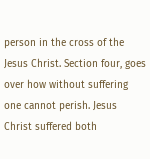person in the cross of the Jesus Christ. Section four, goes over how without suffering one cannot perish. Jesus Christ suffered both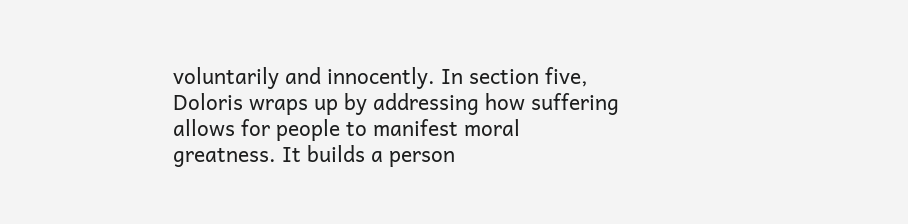voluntarily and innocently. In section five, Doloris wraps up by addressing how suffering allows for people to manifest moral greatness. It builds a person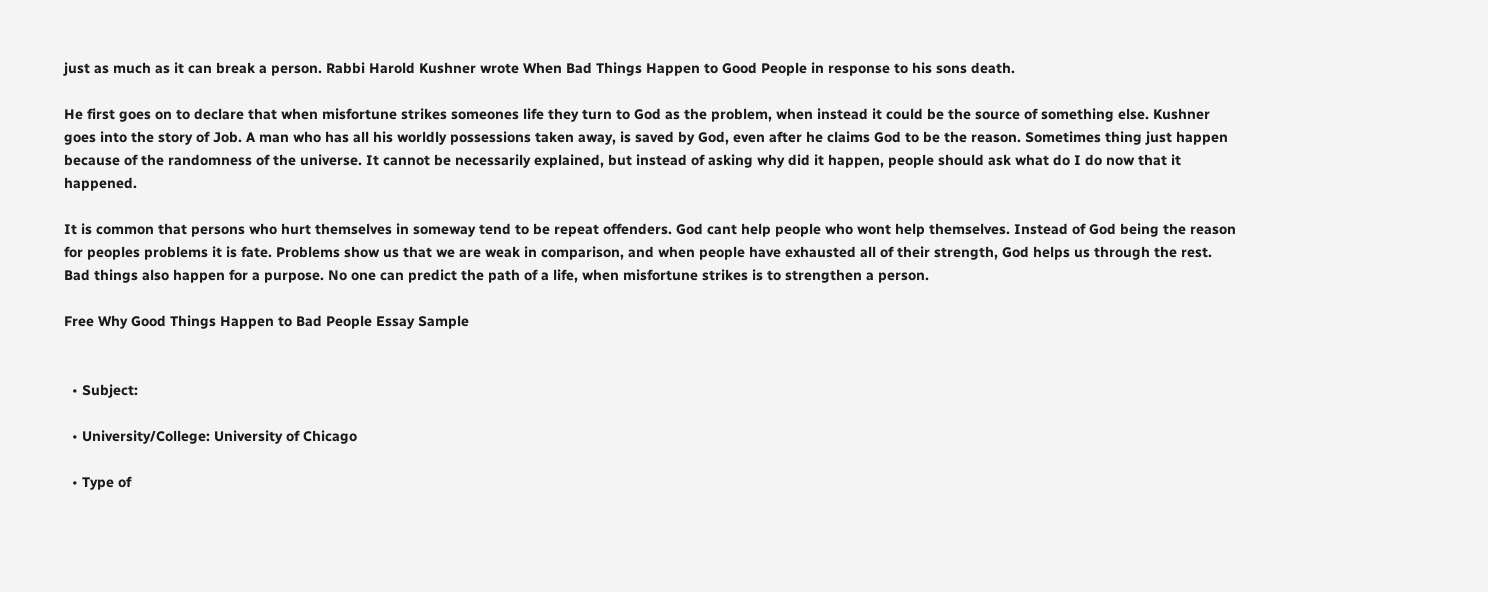just as much as it can break a person. Rabbi Harold Kushner wrote When Bad Things Happen to Good People in response to his sons death.

He first goes on to declare that when misfortune strikes someones life they turn to God as the problem, when instead it could be the source of something else. Kushner goes into the story of Job. A man who has all his worldly possessions taken away, is saved by God, even after he claims God to be the reason. Sometimes thing just happen because of the randomness of the universe. It cannot be necessarily explained, but instead of asking why did it happen, people should ask what do I do now that it happened.

It is common that persons who hurt themselves in someway tend to be repeat offenders. God cant help people who wont help themselves. Instead of God being the reason for peoples problems it is fate. Problems show us that we are weak in comparison, and when people have exhausted all of their strength, God helps us through the rest. Bad things also happen for a purpose. No one can predict the path of a life, when misfortune strikes is to strengthen a person.

Free Why Good Things Happen to Bad People Essay Sample


  • Subject:

  • University/College: University of Chicago

  • Type of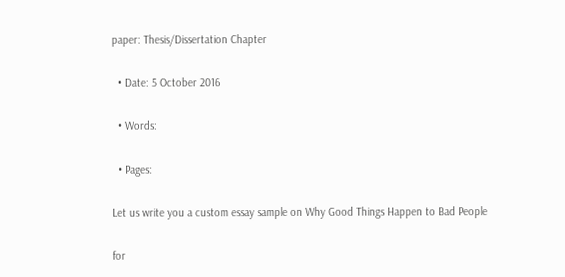paper: Thesis/Dissertation Chapter

  • Date: 5 October 2016

  • Words:

  • Pages:

Let us write you a custom essay sample on Why Good Things Happen to Bad People

for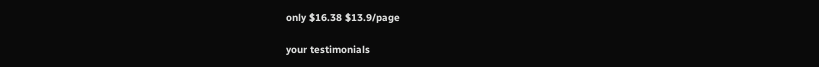only $16.38 $13.9/page

your testimonials